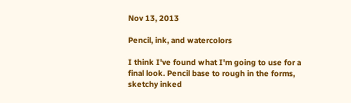Nov 13, 2013

Pencil, ink, and watercolors

I think I've found what I'm going to use for a final look. Pencil base to rough in the forms, sketchy inked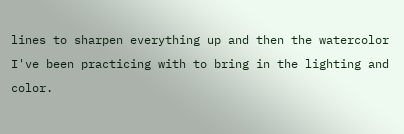lines to sharpen everything up and then the watercolor I've been practicing with to bring in the lighting and color.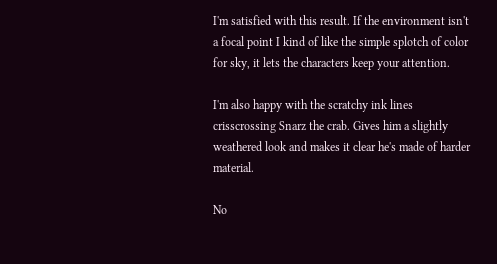I'm satisfied with this result. If the environment isn't a focal point I kind of like the simple splotch of color for sky, it lets the characters keep your attention.

I'm also happy with the scratchy ink lines crisscrossing Snarz the crab. Gives him a slightly weathered look and makes it clear he's made of harder material.

No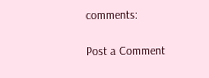comments:

Post a Comment